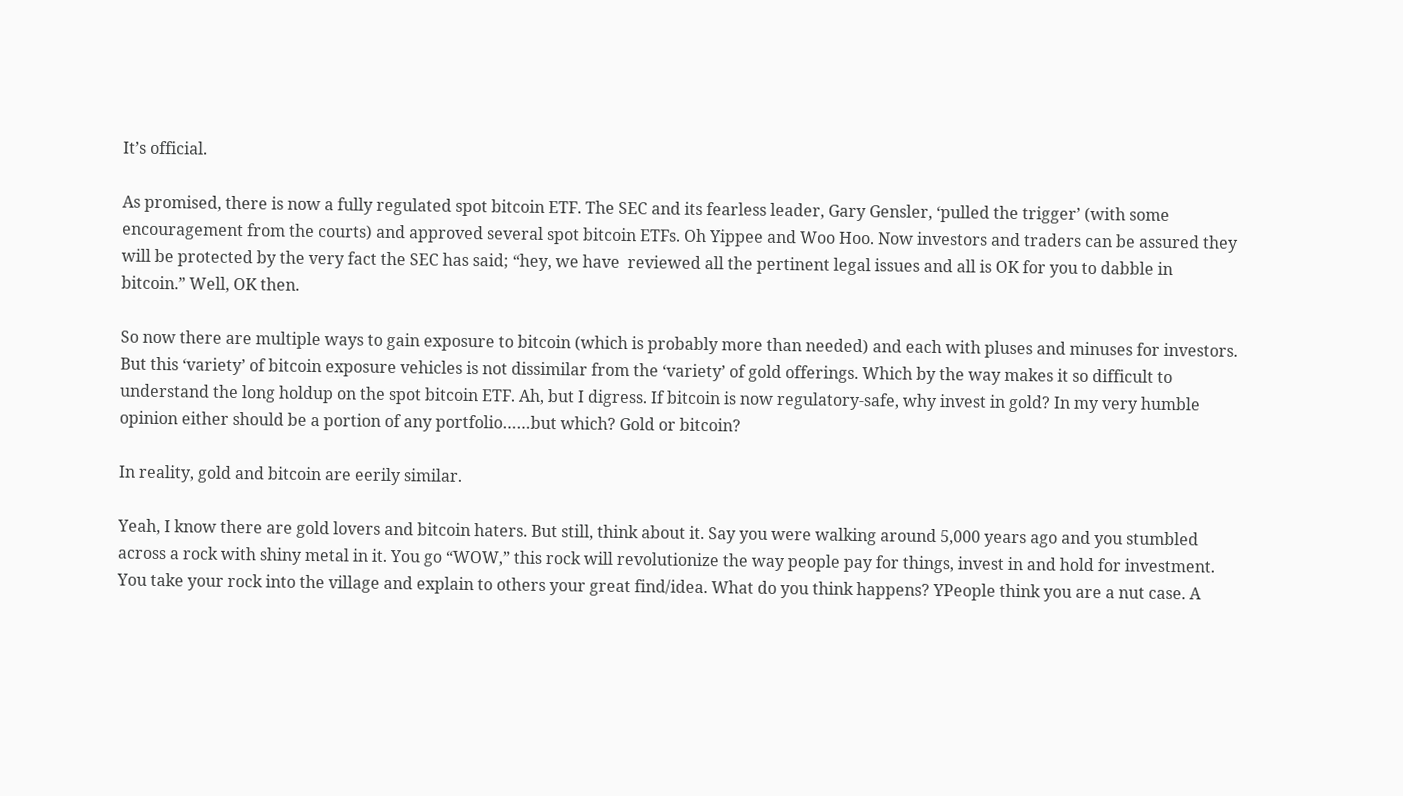It’s official.

As promised, there is now a fully regulated spot bitcoin ETF. The SEC and its fearless leader, Gary Gensler, ‘pulled the trigger’ (with some encouragement from the courts) and approved several spot bitcoin ETFs. Oh Yippee and Woo Hoo. Now investors and traders can be assured they will be protected by the very fact the SEC has said; “hey, we have  reviewed all the pertinent legal issues and all is OK for you to dabble in bitcoin.” Well, OK then.

So now there are multiple ways to gain exposure to bitcoin (which is probably more than needed) and each with pluses and minuses for investors. But this ‘variety’ of bitcoin exposure vehicles is not dissimilar from the ‘variety’ of gold offerings. Which by the way makes it so difficult to understand the long holdup on the spot bitcoin ETF. Ah, but I digress. If bitcoin is now regulatory-safe, why invest in gold? In my very humble opinion either should be a portion of any portfolio……but which? Gold or bitcoin?

In reality, gold and bitcoin are eerily similar.

Yeah, I know there are gold lovers and bitcoin haters. But still, think about it. Say you were walking around 5,000 years ago and you stumbled across a rock with shiny metal in it. You go “WOW,” this rock will revolutionize the way people pay for things, invest in and hold for investment. You take your rock into the village and explain to others your great find/idea. What do you think happens? YPeople think you are a nut case. A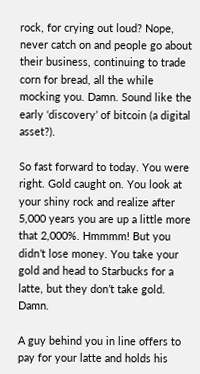rock, for crying out loud? Nope, never catch on and people go about their business, continuing to trade corn for bread, all the while mocking you. Damn. Sound like the early ‘discovery’ of bitcoin (a digital asset?).

So fast forward to today. You were right. Gold caught on. You look at your shiny rock and realize after 5,000 years you are up a little more that 2,000%. Hmmmm! But you didn’t lose money. You take your gold and head to Starbucks for a latte, but they don’t take gold. Damn.

A guy behind you in line offers to pay for your latte and holds his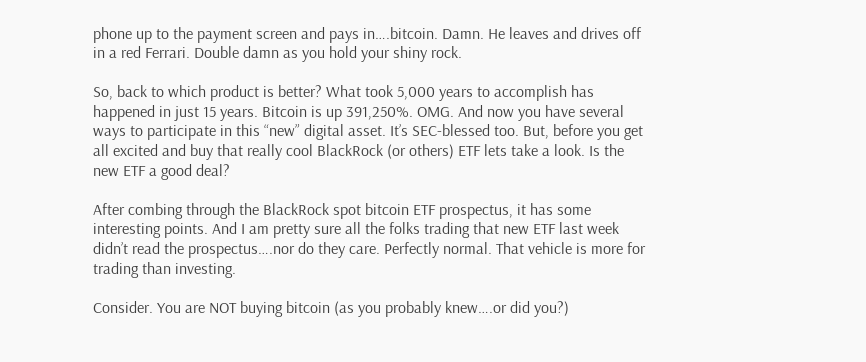phone up to the payment screen and pays in….bitcoin. Damn. He leaves and drives off in a red Ferrari. Double damn as you hold your shiny rock.

So, back to which product is better? What took 5,000 years to accomplish has happened in just 15 years. Bitcoin is up 391,250%. OMG. And now you have several ways to participate in this “new” digital asset. It’s SEC-blessed too. But, before you get all excited and buy that really cool BlackRock (or others) ETF lets take a look. Is the new ETF a good deal?

After combing through the BlackRock spot bitcoin ETF prospectus, it has some interesting points. And I am pretty sure all the folks trading that new ETF last week didn’t read the prospectus….nor do they care. Perfectly normal. That vehicle is more for trading than investing.

Consider. You are NOT buying bitcoin (as you probably knew….or did you?)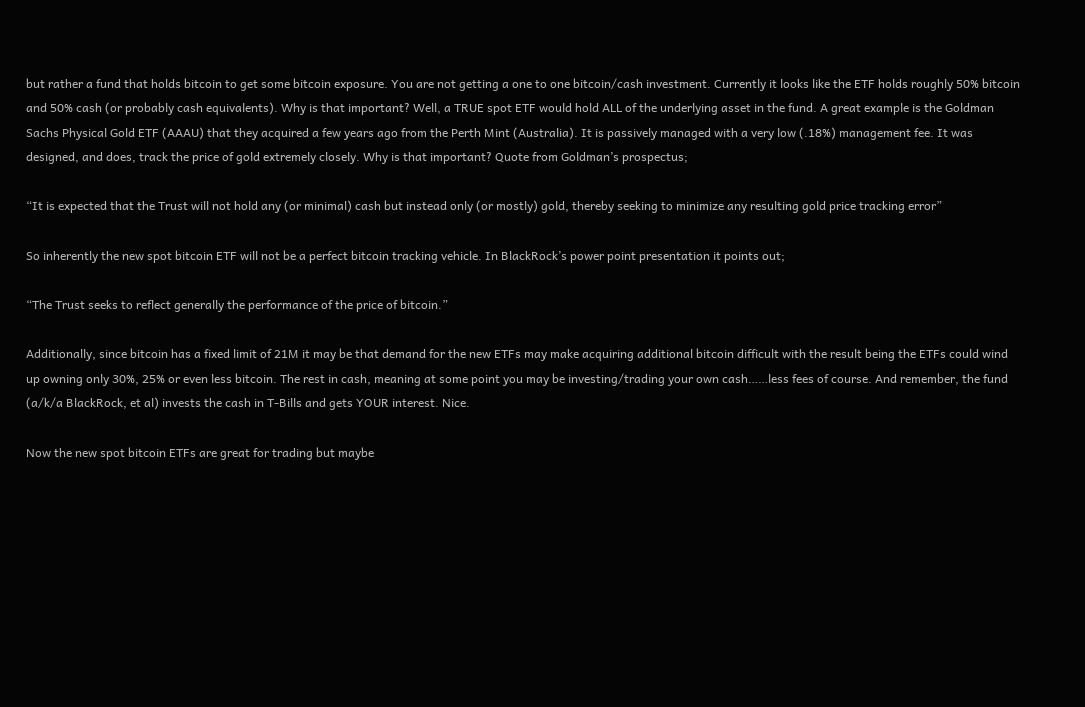but rather a fund that holds bitcoin to get some bitcoin exposure. You are not getting a one to one bitcoin/cash investment. Currently it looks like the ETF holds roughly 50% bitcoin and 50% cash (or probably cash equivalents). Why is that important? Well, a TRUE spot ETF would hold ALL of the underlying asset in the fund. A great example is the Goldman Sachs Physical Gold ETF (AAAU) that they acquired a few years ago from the Perth Mint (Australia). It is passively managed with a very low (.18%) management fee. It was designed, and does, track the price of gold extremely closely. Why is that important? Quote from Goldman’s prospectus;

“It is expected that the Trust will not hold any (or minimal) cash but instead only (or mostly) gold, thereby seeking to minimize any resulting gold price tracking error”

So inherently the new spot bitcoin ETF will not be a perfect bitcoin tracking vehicle. In BlackRock’s power point presentation it points out;

“The Trust seeks to reflect generally the performance of the price of bitcoin.”

Additionally, since bitcoin has a fixed limit of 21M it may be that demand for the new ETFs may make acquiring additional bitcoin difficult with the result being the ETFs could wind up owning only 30%, 25% or even less bitcoin. The rest in cash, meaning at some point you may be investing/trading your own cash……less fees of course. And remember, the fund (a/k/a BlackRock, et al) invests the cash in T-Bills and gets YOUR interest. Nice.

Now the new spot bitcoin ETFs are great for trading but maybe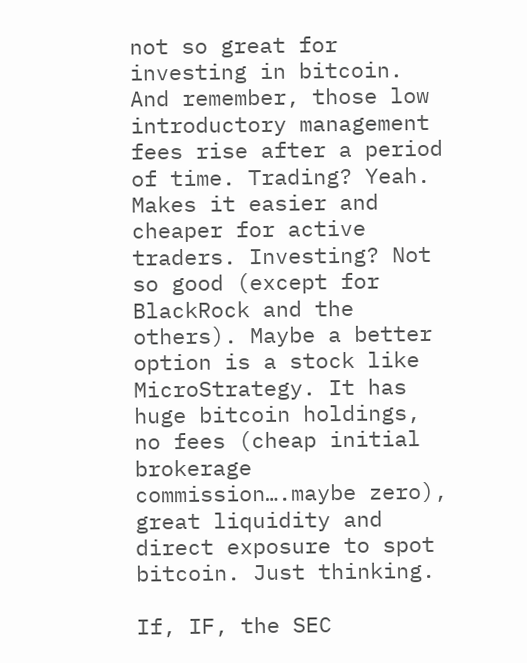not so great for investing in bitcoin. And remember, those low introductory management fees rise after a period of time. Trading? Yeah. Makes it easier and cheaper for active traders. Investing? Not so good (except for BlackRock and the others). Maybe a better option is a stock like MicroStrategy. It has huge bitcoin holdings, no fees (cheap initial brokerage commission….maybe zero), great liquidity and direct exposure to spot bitcoin. Just thinking.

If, IF, the SEC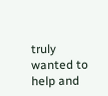truly wanted to help and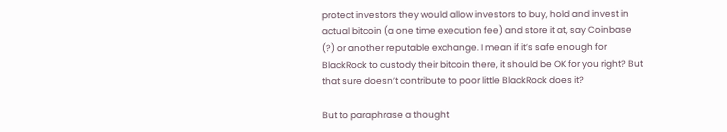protect investors they would allow investors to buy, hold and invest in actual bitcoin (a one time execution fee) and store it at, say Coinbase (?) or another reputable exchange. I mean if it’s safe enough for BlackRock to custody their bitcoin there, it should be OK for you right? But that sure doesn’t contribute to poor little BlackRock does it?

But to paraphrase a thought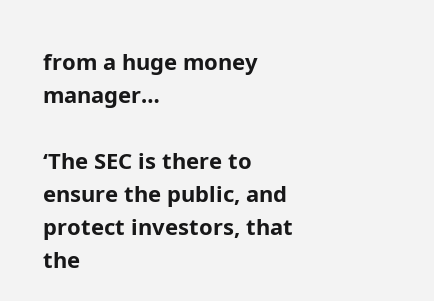from a huge money manager…

‘The SEC is there to ensure the public, and protect investors, that the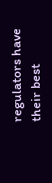regulators have their best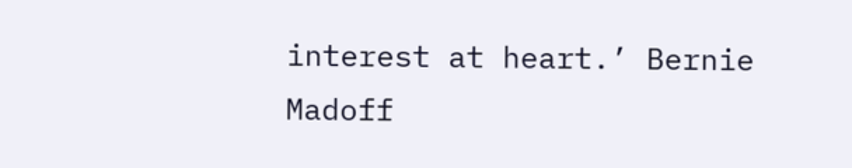interest at heart.’ Bernie Madoff